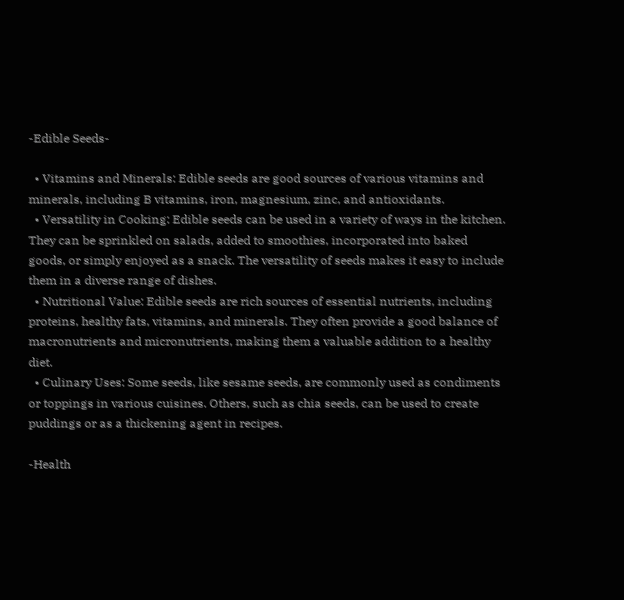-Edible Seeds-

  • Vitamins and Minerals: Edible seeds are good sources of various vitamins and minerals, including B vitamins, iron, magnesium, zinc, and antioxidants.
  • Versatility in Cooking: Edible seeds can be used in a variety of ways in the kitchen. They can be sprinkled on salads, added to smoothies, incorporated into baked goods, or simply enjoyed as a snack. The versatility of seeds makes it easy to include them in a diverse range of dishes.
  • Nutritional Value: Edible seeds are rich sources of essential nutrients, including proteins, healthy fats, vitamins, and minerals. They often provide a good balance of macronutrients and micronutrients, making them a valuable addition to a healthy diet.
  • Culinary Uses: Some seeds, like sesame seeds, are commonly used as condiments or toppings in various cuisines. Others, such as chia seeds, can be used to create puddings or as a thickening agent in recipes.

-Health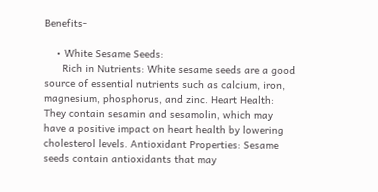Benefits-

    • White Sesame Seeds:
      Rich in Nutrients: White sesame seeds are a good source of essential nutrients such as calcium, iron, magnesium, phosphorus, and zinc. Heart Health: They contain sesamin and sesamolin, which may have a positive impact on heart health by lowering cholesterol levels. Antioxidant Properties: Sesame seeds contain antioxidants that may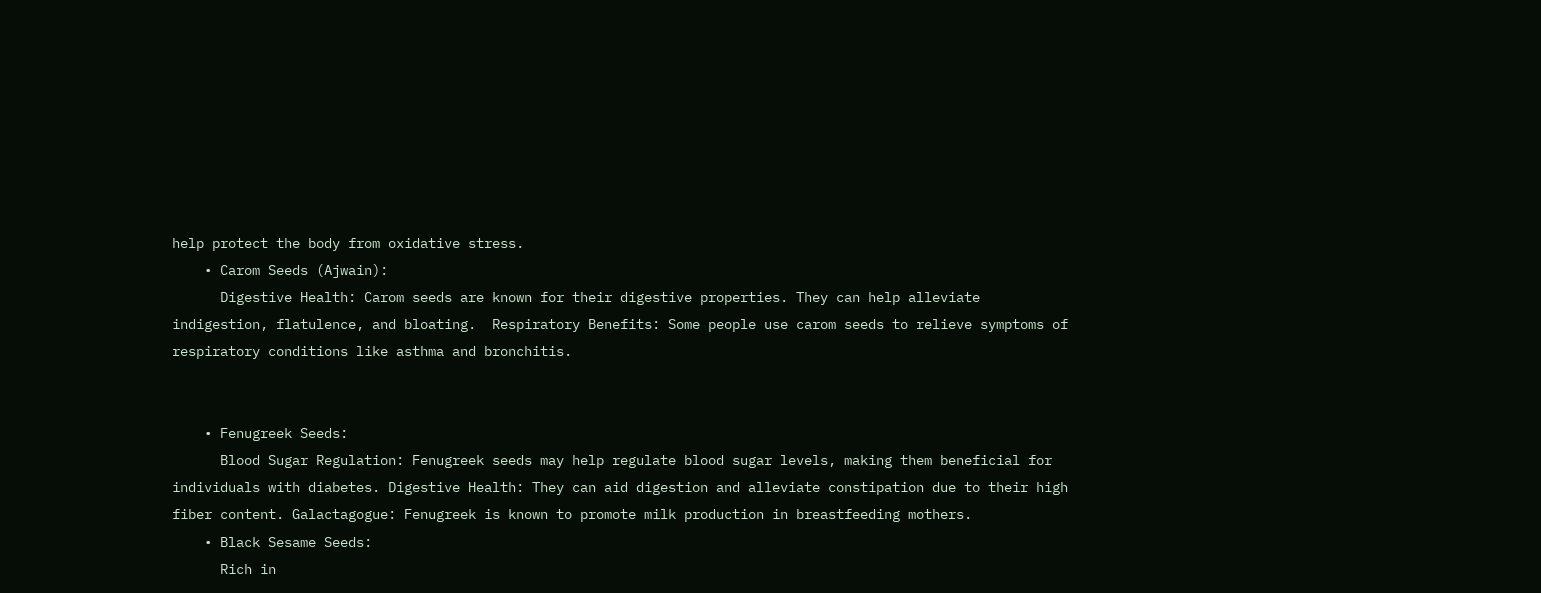help protect the body from oxidative stress.
    • Carom Seeds (Ajwain):
      Digestive Health: Carom seeds are known for their digestive properties. They can help alleviate indigestion, flatulence, and bloating.  Respiratory Benefits: Some people use carom seeds to relieve symptoms of respiratory conditions like asthma and bronchitis.


    • Fenugreek Seeds:
      Blood Sugar Regulation: Fenugreek seeds may help regulate blood sugar levels, making them beneficial for individuals with diabetes. Digestive Health: They can aid digestion and alleviate constipation due to their high fiber content. Galactagogue: Fenugreek is known to promote milk production in breastfeeding mothers.
    • Black Sesame Seeds:
      Rich in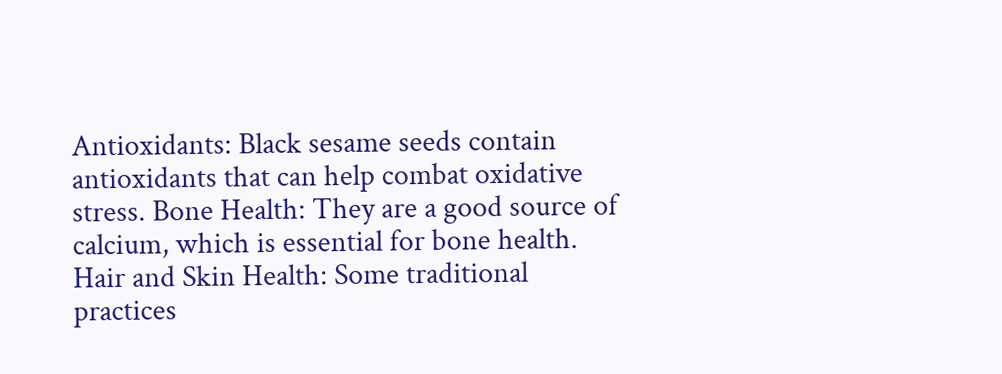Antioxidants: Black sesame seeds contain antioxidants that can help combat oxidative stress. Bone Health: They are a good source of calcium, which is essential for bone health. Hair and Skin Health: Some traditional practices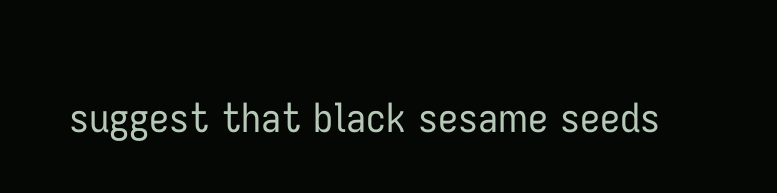suggest that black sesame seeds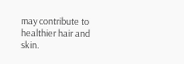may contribute to healthier hair and skin.